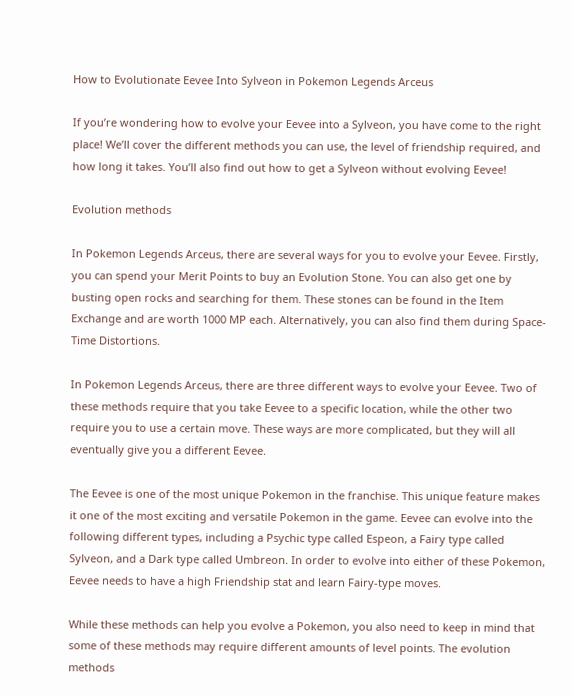How to Evolutionate Eevee Into Sylveon in Pokemon Legends Arceus

If you’re wondering how to evolve your Eevee into a Sylveon, you have come to the right place! We’ll cover the different methods you can use, the level of friendship required, and how long it takes. You’ll also find out how to get a Sylveon without evolving Eevee!

Evolution methods

In Pokemon Legends Arceus, there are several ways for you to evolve your Eevee. Firstly, you can spend your Merit Points to buy an Evolution Stone. You can also get one by busting open rocks and searching for them. These stones can be found in the Item Exchange and are worth 1000 MP each. Alternatively, you can also find them during Space-Time Distortions.

In Pokemon Legends Arceus, there are three different ways to evolve your Eevee. Two of these methods require that you take Eevee to a specific location, while the other two require you to use a certain move. These ways are more complicated, but they will all eventually give you a different Eevee.

The Eevee is one of the most unique Pokemon in the franchise. This unique feature makes it one of the most exciting and versatile Pokemon in the game. Eevee can evolve into the following different types, including a Psychic type called Espeon, a Fairy type called Sylveon, and a Dark type called Umbreon. In order to evolve into either of these Pokemon, Eevee needs to have a high Friendship stat and learn Fairy-type moves.

While these methods can help you evolve a Pokemon, you also need to keep in mind that some of these methods may require different amounts of level points. The evolution methods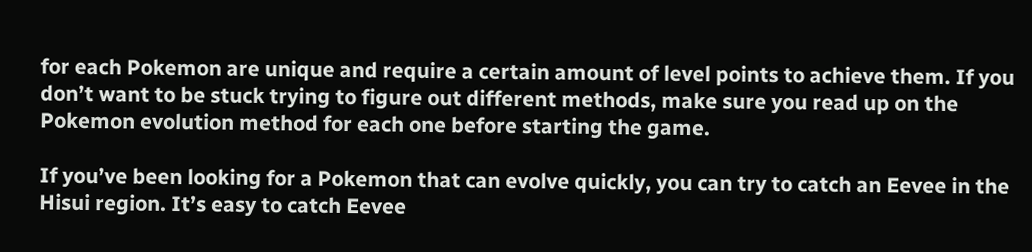for each Pokemon are unique and require a certain amount of level points to achieve them. If you don’t want to be stuck trying to figure out different methods, make sure you read up on the Pokemon evolution method for each one before starting the game.

If you’ve been looking for a Pokemon that can evolve quickly, you can try to catch an Eevee in the Hisui region. It’s easy to catch Eevee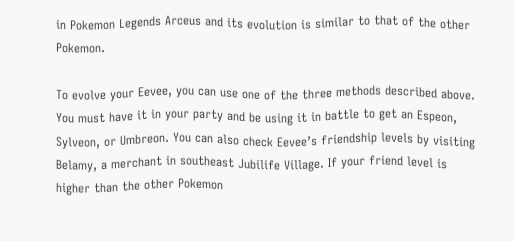in Pokemon Legends Arceus and its evolution is similar to that of the other Pokemon.

To evolve your Eevee, you can use one of the three methods described above. You must have it in your party and be using it in battle to get an Espeon, Sylveon, or Umbreon. You can also check Eevee’s friendship levels by visiting Belamy, a merchant in southeast Jubilife Village. If your friend level is higher than the other Pokemon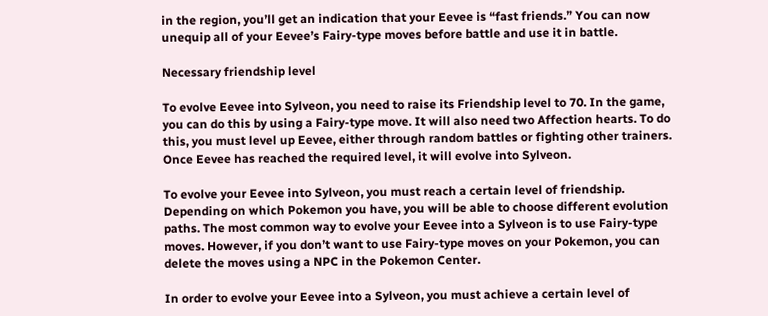in the region, you’ll get an indication that your Eevee is “fast friends.” You can now unequip all of your Eevee’s Fairy-type moves before battle and use it in battle.

Necessary friendship level

To evolve Eevee into Sylveon, you need to raise its Friendship level to 70. In the game, you can do this by using a Fairy-type move. It will also need two Affection hearts. To do this, you must level up Eevee, either through random battles or fighting other trainers. Once Eevee has reached the required level, it will evolve into Sylveon.

To evolve your Eevee into Sylveon, you must reach a certain level of friendship. Depending on which Pokemon you have, you will be able to choose different evolution paths. The most common way to evolve your Eevee into a Sylveon is to use Fairy-type moves. However, if you don’t want to use Fairy-type moves on your Pokemon, you can delete the moves using a NPC in the Pokemon Center.

In order to evolve your Eevee into a Sylveon, you must achieve a certain level of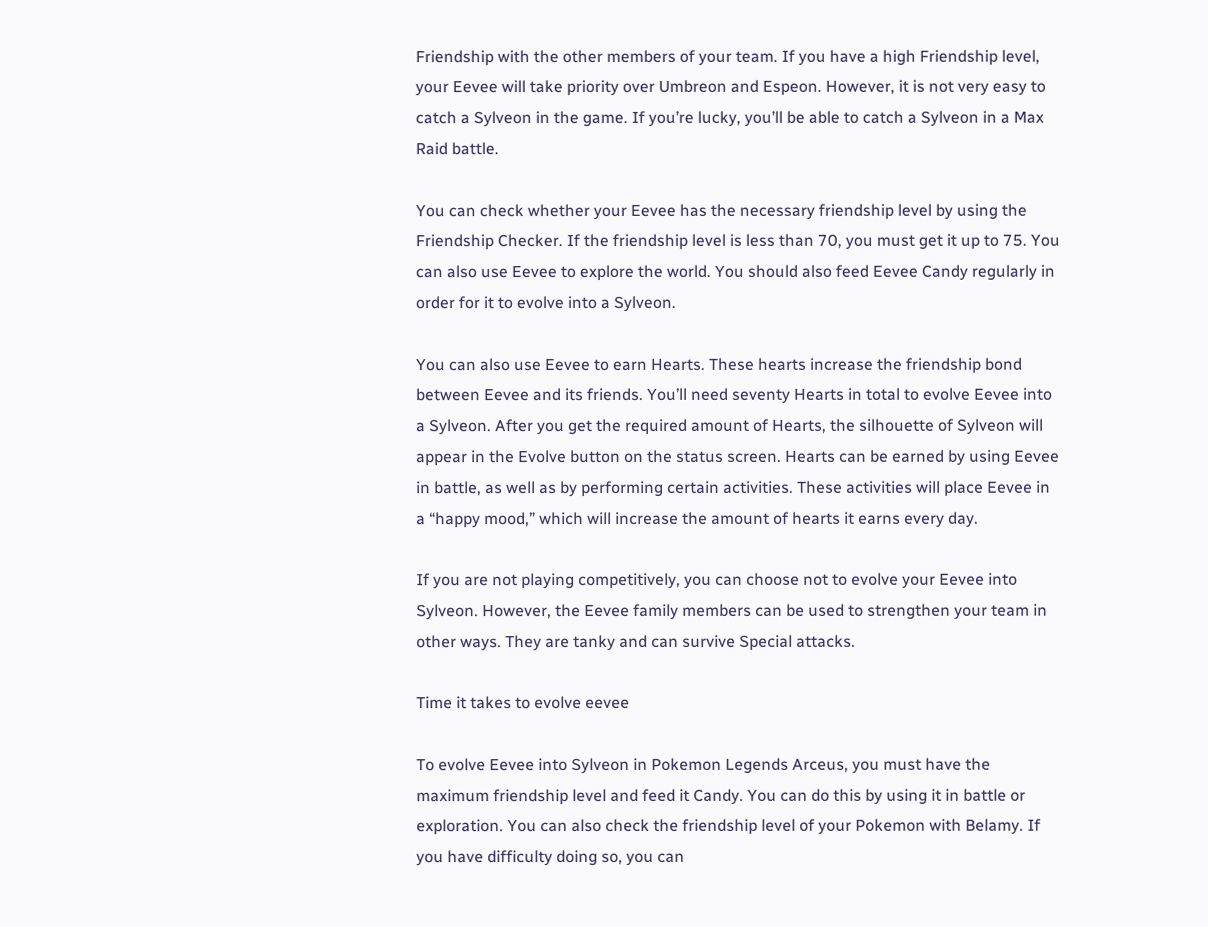Friendship with the other members of your team. If you have a high Friendship level, your Eevee will take priority over Umbreon and Espeon. However, it is not very easy to catch a Sylveon in the game. If you’re lucky, you’ll be able to catch a Sylveon in a Max Raid battle.

You can check whether your Eevee has the necessary friendship level by using the Friendship Checker. If the friendship level is less than 70, you must get it up to 75. You can also use Eevee to explore the world. You should also feed Eevee Candy regularly in order for it to evolve into a Sylveon.

You can also use Eevee to earn Hearts. These hearts increase the friendship bond between Eevee and its friends. You’ll need seventy Hearts in total to evolve Eevee into a Sylveon. After you get the required amount of Hearts, the silhouette of Sylveon will appear in the Evolve button on the status screen. Hearts can be earned by using Eevee in battle, as well as by performing certain activities. These activities will place Eevee in a “happy mood,” which will increase the amount of hearts it earns every day.

If you are not playing competitively, you can choose not to evolve your Eevee into Sylveon. However, the Eevee family members can be used to strengthen your team in other ways. They are tanky and can survive Special attacks.

Time it takes to evolve eevee

To evolve Eevee into Sylveon in Pokemon Legends Arceus, you must have the maximum friendship level and feed it Candy. You can do this by using it in battle or exploration. You can also check the friendship level of your Pokemon with Belamy. If you have difficulty doing so, you can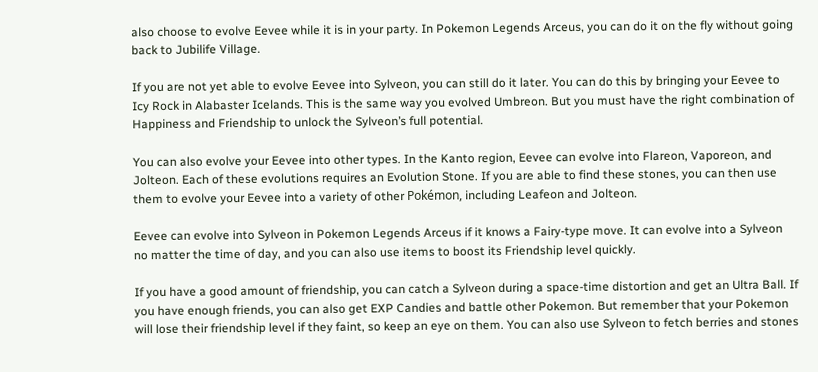also choose to evolve Eevee while it is in your party. In Pokemon Legends Arceus, you can do it on the fly without going back to Jubilife Village.

If you are not yet able to evolve Eevee into Sylveon, you can still do it later. You can do this by bringing your Eevee to Icy Rock in Alabaster Icelands. This is the same way you evolved Umbreon. But you must have the right combination of Happiness and Friendship to unlock the Sylveon’s full potential.

You can also evolve your Eevee into other types. In the Kanto region, Eevee can evolve into Flareon, Vaporeon, and Jolteon. Each of these evolutions requires an Evolution Stone. If you are able to find these stones, you can then use them to evolve your Eevee into a variety of other Pokémon, including Leafeon and Jolteon.

Eevee can evolve into Sylveon in Pokemon Legends Arceus if it knows a Fairy-type move. It can evolve into a Sylveon no matter the time of day, and you can also use items to boost its Friendship level quickly.

If you have a good amount of friendship, you can catch a Sylveon during a space-time distortion and get an Ultra Ball. If you have enough friends, you can also get EXP Candies and battle other Pokemon. But remember that your Pokemon will lose their friendship level if they faint, so keep an eye on them. You can also use Sylveon to fetch berries and stones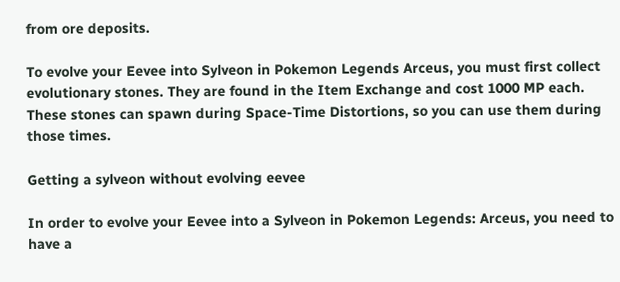from ore deposits.

To evolve your Eevee into Sylveon in Pokemon Legends Arceus, you must first collect evolutionary stones. They are found in the Item Exchange and cost 1000 MP each. These stones can spawn during Space-Time Distortions, so you can use them during those times.

Getting a sylveon without evolving eevee

In order to evolve your Eevee into a Sylveon in Pokemon Legends: Arceus, you need to have a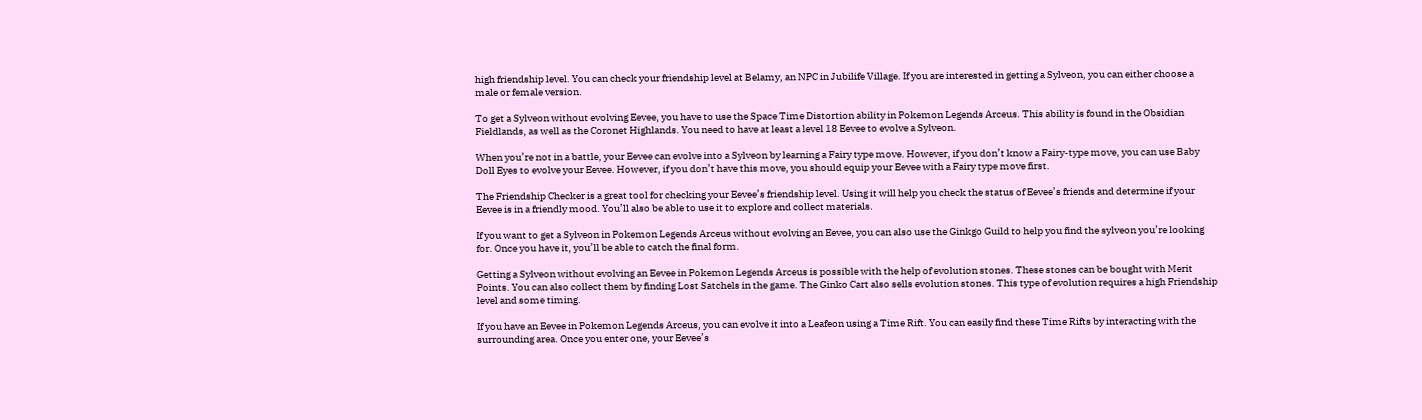high friendship level. You can check your friendship level at Belamy, an NPC in Jubilife Village. If you are interested in getting a Sylveon, you can either choose a male or female version.

To get a Sylveon without evolving Eevee, you have to use the Space Time Distortion ability in Pokemon Legends Arceus. This ability is found in the Obsidian Fieldlands, as well as the Coronet Highlands. You need to have at least a level 18 Eevee to evolve a Sylveon.

When you’re not in a battle, your Eevee can evolve into a Sylveon by learning a Fairy type move. However, if you don’t know a Fairy-type move, you can use Baby Doll Eyes to evolve your Eevee. However, if you don’t have this move, you should equip your Eevee with a Fairy type move first.

The Friendship Checker is a great tool for checking your Eevee’s friendship level. Using it will help you check the status of Eevee’s friends and determine if your Eevee is in a friendly mood. You’ll also be able to use it to explore and collect materials.

If you want to get a Sylveon in Pokemon Legends Arceus without evolving an Eevee, you can also use the Ginkgo Guild to help you find the sylveon you’re looking for. Once you have it, you’ll be able to catch the final form.

Getting a Sylveon without evolving an Eevee in Pokemon Legends Arceus is possible with the help of evolution stones. These stones can be bought with Merit Points. You can also collect them by finding Lost Satchels in the game. The Ginko Cart also sells evolution stones. This type of evolution requires a high Friendship level and some timing.

If you have an Eevee in Pokemon Legends Arceus, you can evolve it into a Leafeon using a Time Rift. You can easily find these Time Rifts by interacting with the surrounding area. Once you enter one, your Eevee’s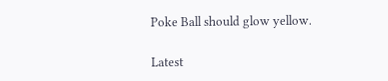Poke Ball should glow yellow.

Latest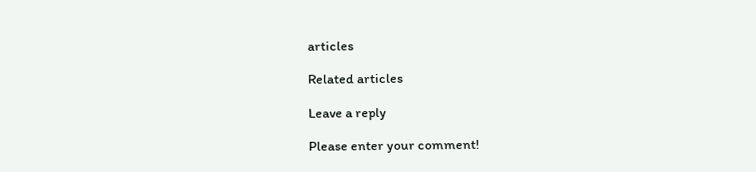articles

Related articles

Leave a reply

Please enter your comment!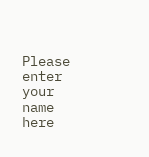Please enter your name here